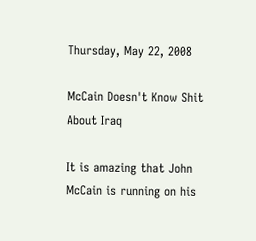Thursday, May 22, 2008

McCain Doesn't Know Shit About Iraq

It is amazing that John McCain is running on his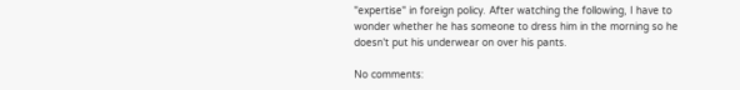"expertise" in foreign policy. After watching the following, I have to wonder whether he has someone to dress him in the morning so he doesn't put his underwear on over his pants.

No comments: